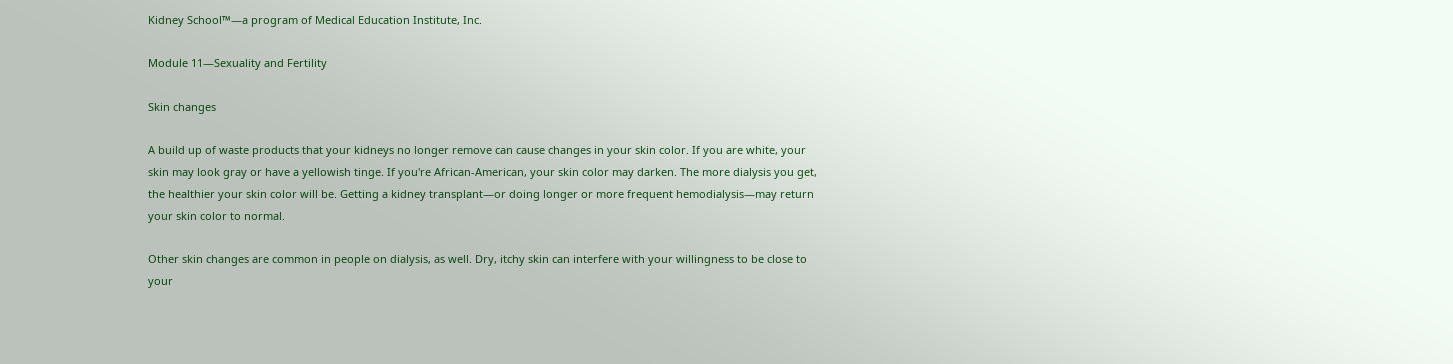Kidney School™—a program of Medical Education Institute, Inc.

Module 11—Sexuality and Fertility

Skin changes

A build up of waste products that your kidneys no longer remove can cause changes in your skin color. If you are white, your skin may look gray or have a yellowish tinge. If you're African-American, your skin color may darken. The more dialysis you get, the healthier your skin color will be. Getting a kidney transplant—or doing longer or more frequent hemodialysis—may return your skin color to normal.

Other skin changes are common in people on dialysis, as well. Dry, itchy skin can interfere with your willingness to be close to your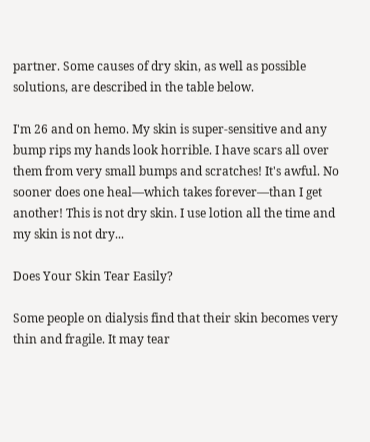partner. Some causes of dry skin, as well as possible solutions, are described in the table below.

I'm 26 and on hemo. My skin is super-sensitive and any bump rips my hands look horrible. I have scars all over them from very small bumps and scratches! It's awful. No sooner does one heal—which takes forever—than I get another! This is not dry skin. I use lotion all the time and my skin is not dry...

Does Your Skin Tear Easily?

Some people on dialysis find that their skin becomes very thin and fragile. It may tear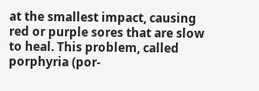at the smallest impact, causing red or purple sores that are slow to heal. This problem, called porphyria (por-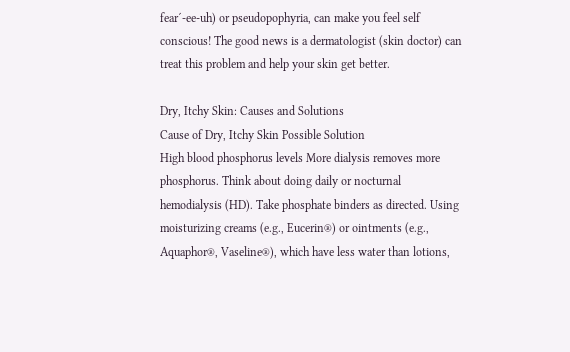fear´-ee-uh) or pseudopophyria, can make you feel self conscious! The good news is a dermatologist (skin doctor) can treat this problem and help your skin get better.

Dry, Itchy Skin: Causes and Solutions
Cause of Dry, Itchy Skin Possible Solution
High blood phosphorus levels More dialysis removes more phosphorus. Think about doing daily or nocturnal hemodialysis (HD). Take phosphate binders as directed. Using moisturizing creams (e.g., Eucerin®) or ointments (e.g., Aquaphor®, Vaseline®), which have less water than lotions,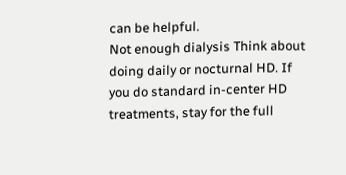can be helpful.
Not enough dialysis Think about doing daily or nocturnal HD. If you do standard in-center HD treatments, stay for the full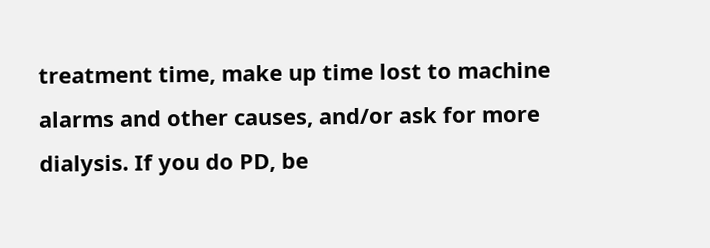treatment time, make up time lost to machine alarms and other causes, and/or ask for more dialysis. If you do PD, be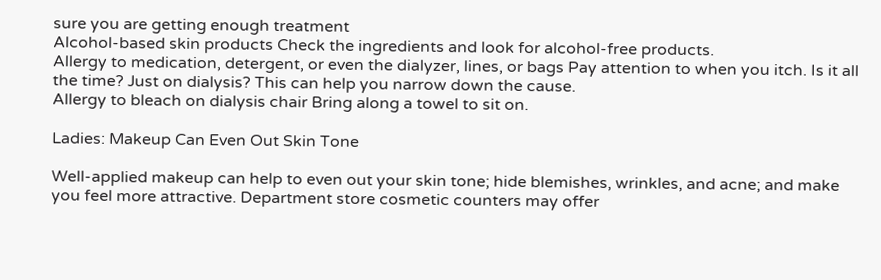sure you are getting enough treatment
Alcohol-based skin products Check the ingredients and look for alcohol-free products.
Allergy to medication, detergent, or even the dialyzer, lines, or bags Pay attention to when you itch. Is it all the time? Just on dialysis? This can help you narrow down the cause.
Allergy to bleach on dialysis chair Bring along a towel to sit on.

Ladies: Makeup Can Even Out Skin Tone

Well-applied makeup can help to even out your skin tone; hide blemishes, wrinkles, and acne; and make you feel more attractive. Department store cosmetic counters may offer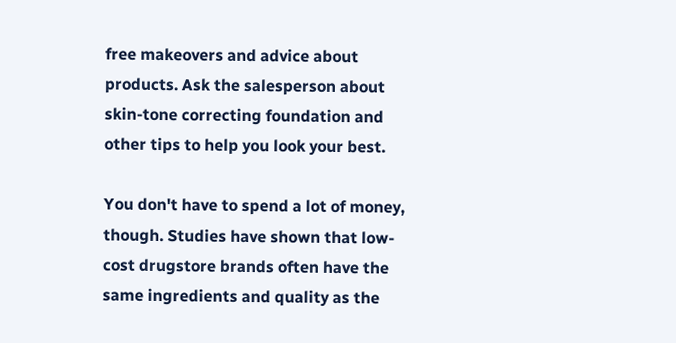free makeovers and advice about products. Ask the salesperson about skin-tone correcting foundation and other tips to help you look your best.

You don't have to spend a lot of money, though. Studies have shown that low-cost drugstore brands often have the same ingredients and quality as the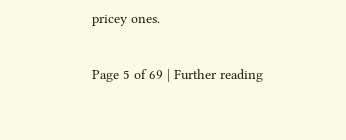pricey ones.

Page 5 of 69 | Further reading